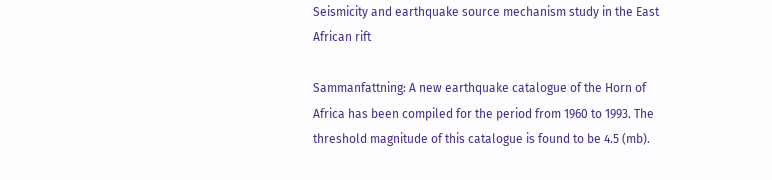Seismicity and earthquake source mechanism study in the East African rift

Sammanfattning: A new earthquake catalogue of the Horn of Africa has been compiled for the period from 1960 to 1993. The threshold magnitude of this catalogue is found to be 4.5 (mb).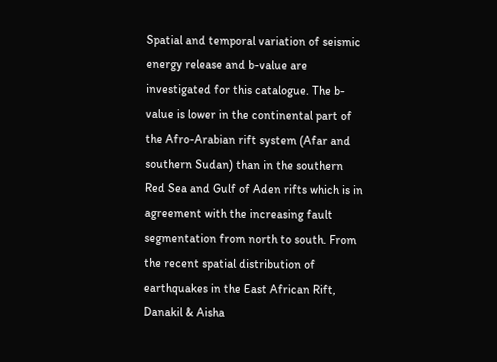Spatial and temporal variation of seismic energy release and b-value are investigated for this catalogue. The b-value is lower in the continental part of the Afro-Arabian rift system (Afar and southern Sudan) than in the southern Red Sea and Gulf of Aden rifts which is in agreement with the increasing fault segmentation from north to south. From the recent spatial distribution of earthquakes in the East African Rift, Danakil & Aisha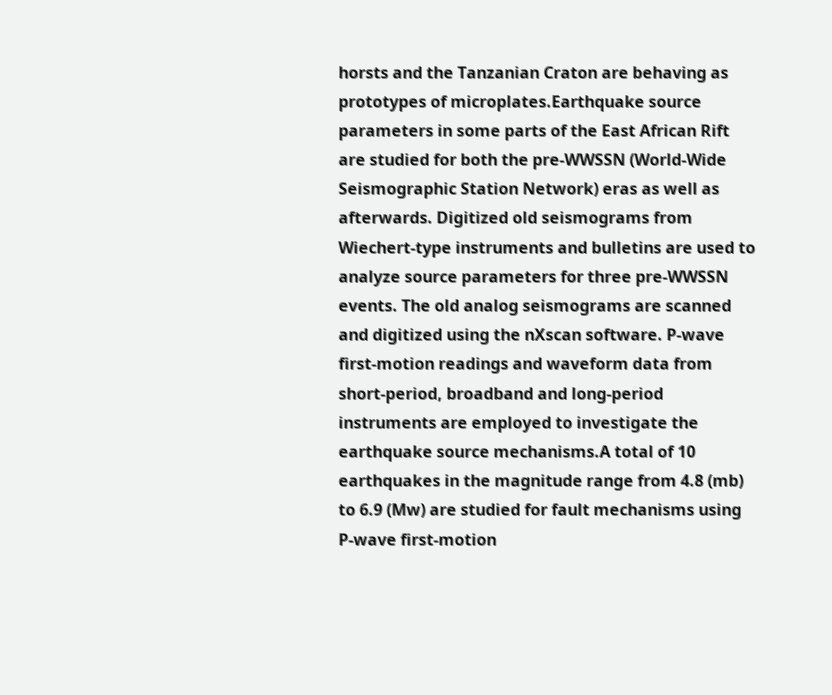horsts and the Tanzanian Craton are behaving as prototypes of microplates.Earthquake source parameters in some parts of the East African Rift are studied for both the pre-WWSSN (World-Wide Seismographic Station Network) eras as well as afterwards. Digitized old seismograms from Wiechert-type instruments and bulletins are used to analyze source parameters for three pre-WWSSN events. The old analog seismograms are scanned and digitized using the nXscan software. P-wave first-motion readings and waveform data from short-period, broadband and long-period instruments are employed to investigate the earthquake source mechanisms.A total of 10 earthquakes in the magnitude range from 4.8 (mb) to 6.9 (Mw) are studied for fault mechanisms using P-wave first-motion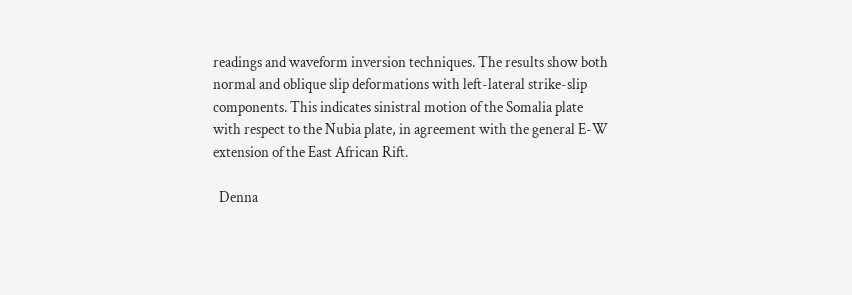readings and waveform inversion techniques. The results show both normal and oblique slip deformations with left-lateral strike-slip components. This indicates sinistral motion of the Somalia plate with respect to the Nubia plate, in agreement with the general E-W extension of the East African Rift.

  Denna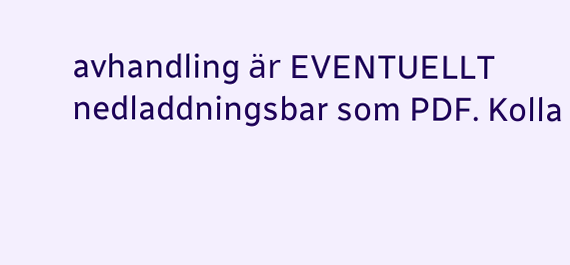avhandling är EVENTUELLT nedladdningsbar som PDF. Kolla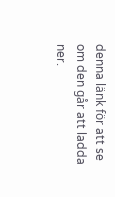denna länk för att se om den går att ladda ner.